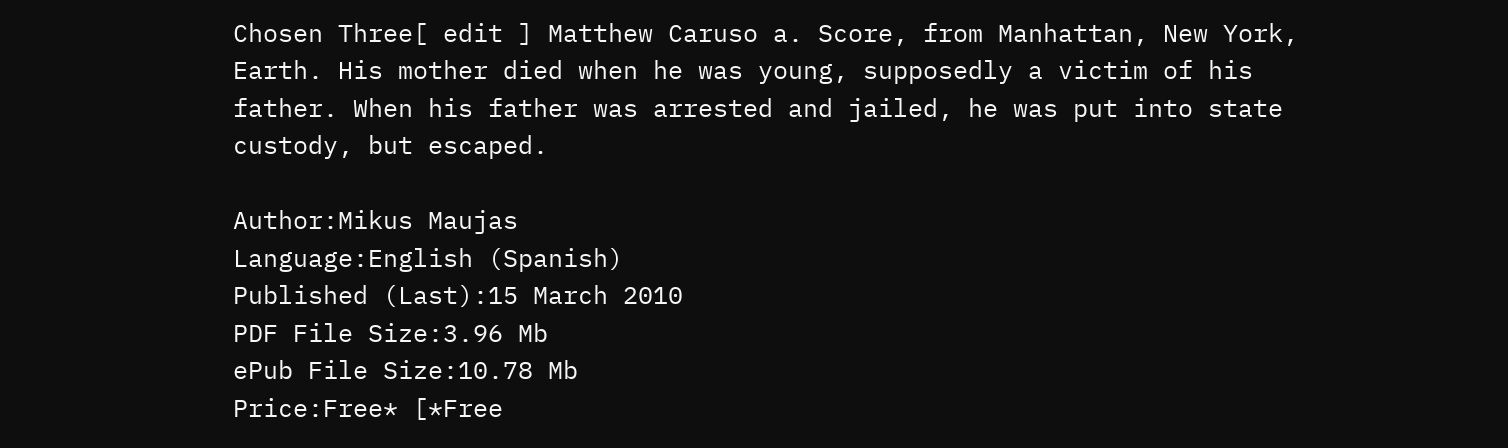Chosen Three[ edit ] Matthew Caruso a. Score, from Manhattan, New York, Earth. His mother died when he was young, supposedly a victim of his father. When his father was arrested and jailed, he was put into state custody, but escaped.

Author:Mikus Maujas
Language:English (Spanish)
Published (Last):15 March 2010
PDF File Size:3.96 Mb
ePub File Size:10.78 Mb
Price:Free* [*Free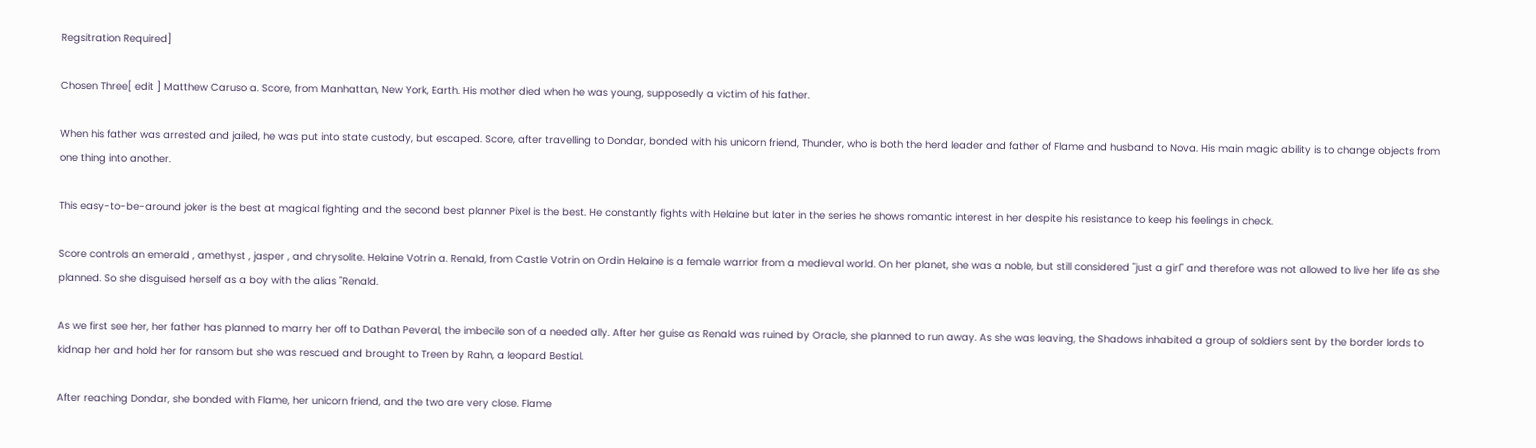Regsitration Required]

Chosen Three[ edit ] Matthew Caruso a. Score, from Manhattan, New York, Earth. His mother died when he was young, supposedly a victim of his father.

When his father was arrested and jailed, he was put into state custody, but escaped. Score, after travelling to Dondar, bonded with his unicorn friend, Thunder, who is both the herd leader and father of Flame and husband to Nova. His main magic ability is to change objects from one thing into another.

This easy-to-be-around joker is the best at magical fighting and the second best planner Pixel is the best. He constantly fights with Helaine but later in the series he shows romantic interest in her despite his resistance to keep his feelings in check.

Score controls an emerald , amethyst , jasper , and chrysolite. Helaine Votrin a. Renald, from Castle Votrin on Ordin Helaine is a female warrior from a medieval world. On her planet, she was a noble, but still considered "just a girl" and therefore was not allowed to live her life as she planned. So she disguised herself as a boy with the alias "Renald.

As we first see her, her father has planned to marry her off to Dathan Peveral, the imbecile son of a needed ally. After her guise as Renald was ruined by Oracle, she planned to run away. As she was leaving, the Shadows inhabited a group of soldiers sent by the border lords to kidnap her and hold her for ransom but she was rescued and brought to Treen by Rahn, a leopard Bestial.

After reaching Dondar, she bonded with Flame, her unicorn friend, and the two are very close. Flame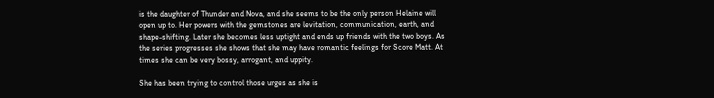is the daughter of Thunder and Nova, and she seems to be the only person Helaine will open up to. Her powers with the gemstones are levitation, communication, earth, and shape-shifting. Later she becomes less uptight and ends up friends with the two boys. As the series progresses she shows that she may have romantic feelings for Score Matt. At times she can be very bossy, arrogant, and uppity.

She has been trying to control those urges as she is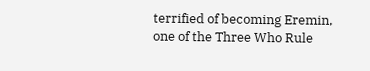terrified of becoming Eremin, one of the Three Who Rule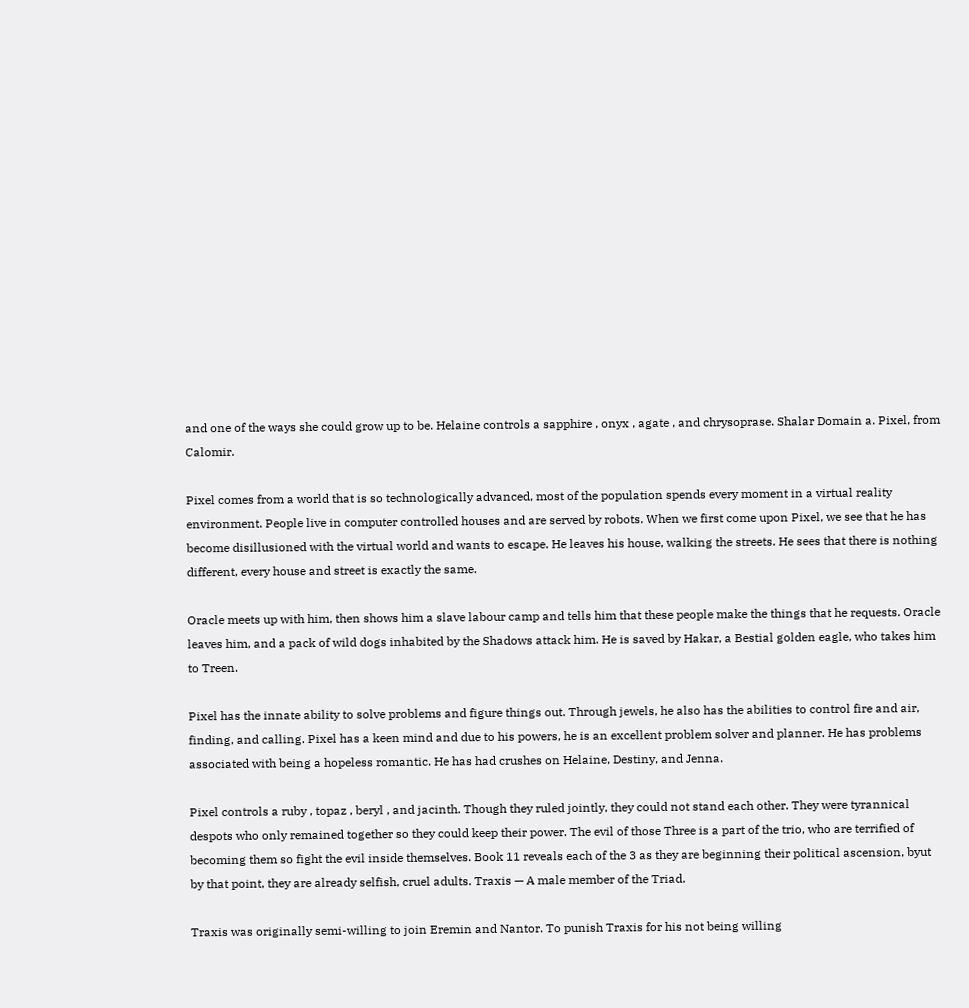and one of the ways she could grow up to be. Helaine controls a sapphire , onyx , agate , and chrysoprase. Shalar Domain a. Pixel, from Calomir.

Pixel comes from a world that is so technologically advanced, most of the population spends every moment in a virtual reality environment. People live in computer controlled houses and are served by robots. When we first come upon Pixel, we see that he has become disillusioned with the virtual world and wants to escape. He leaves his house, walking the streets. He sees that there is nothing different, every house and street is exactly the same.

Oracle meets up with him, then shows him a slave labour camp and tells him that these people make the things that he requests. Oracle leaves him, and a pack of wild dogs inhabited by the Shadows attack him. He is saved by Hakar, a Bestial golden eagle, who takes him to Treen.

Pixel has the innate ability to solve problems and figure things out. Through jewels, he also has the abilities to control fire and air, finding, and calling. Pixel has a keen mind and due to his powers, he is an excellent problem solver and planner. He has problems associated with being a hopeless romantic. He has had crushes on Helaine, Destiny, and Jenna.

Pixel controls a ruby , topaz , beryl , and jacinth. Though they ruled jointly, they could not stand each other. They were tyrannical despots who only remained together so they could keep their power. The evil of those Three is a part of the trio, who are terrified of becoming them so fight the evil inside themselves. Book 11 reveals each of the 3 as they are beginning their political ascension, byut by that point, they are already selfish, cruel adults. Traxis — A male member of the Triad.

Traxis was originally semi-willing to join Eremin and Nantor. To punish Traxis for his not being willing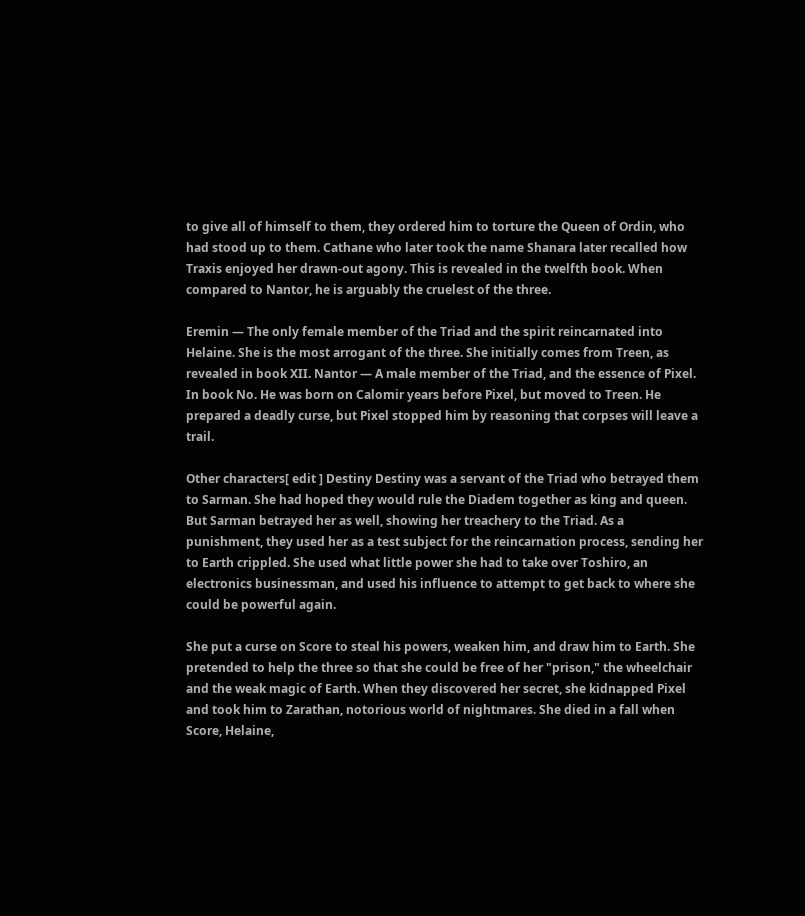to give all of himself to them, they ordered him to torture the Queen of Ordin, who had stood up to them. Cathane who later took the name Shanara later recalled how Traxis enjoyed her drawn-out agony. This is revealed in the twelfth book. When compared to Nantor, he is arguably the cruelest of the three.

Eremin — The only female member of the Triad and the spirit reincarnated into Helaine. She is the most arrogant of the three. She initially comes from Treen, as revealed in book XII. Nantor — A male member of the Triad, and the essence of Pixel. In book No. He was born on Calomir years before Pixel, but moved to Treen. He prepared a deadly curse, but Pixel stopped him by reasoning that corpses will leave a trail.

Other characters[ edit ] Destiny Destiny was a servant of the Triad who betrayed them to Sarman. She had hoped they would rule the Diadem together as king and queen. But Sarman betrayed her as well, showing her treachery to the Triad. As a punishment, they used her as a test subject for the reincarnation process, sending her to Earth crippled. She used what little power she had to take over Toshiro, an electronics businessman, and used his influence to attempt to get back to where she could be powerful again.

She put a curse on Score to steal his powers, weaken him, and draw him to Earth. She pretended to help the three so that she could be free of her "prison," the wheelchair and the weak magic of Earth. When they discovered her secret, she kidnapped Pixel and took him to Zarathan, notorious world of nightmares. She died in a fall when Score, Helaine,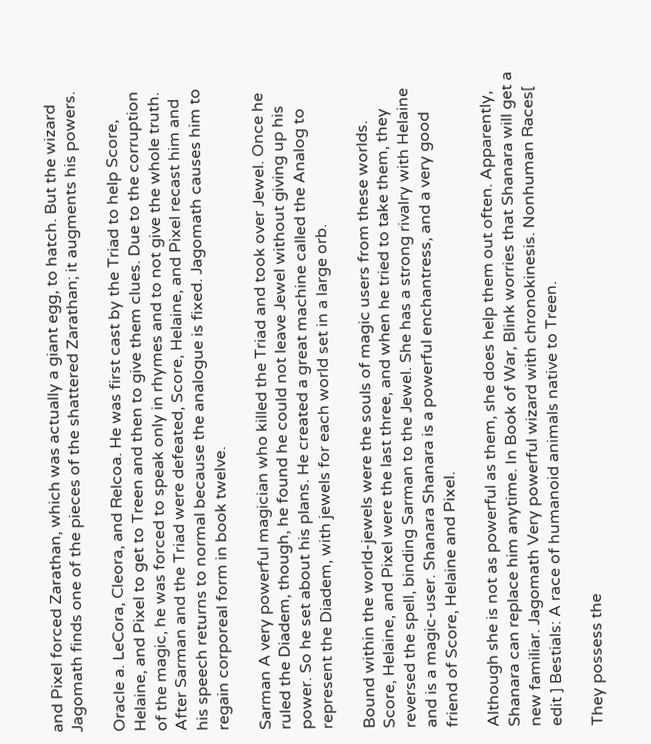and Pixel forced Zarathan, which was actually a giant egg, to hatch. But the wizard Jagomath finds one of the pieces of the shattered Zarathan; it augments his powers.

Oracle a. LeCora, Cleora, and Relcoa. He was first cast by the Triad to help Score, Helaine, and Pixel to get to Treen and then to give them clues. Due to the corruption of the magic, he was forced to speak only in rhymes and to not give the whole truth. After Sarman and the Triad were defeated, Score, Helaine, and Pixel recast him and his speech returns to normal because the analogue is fixed. Jagomath causes him to regain corporeal form in book twelve.

Sarman A very powerful magician who killed the Triad and took over Jewel. Once he ruled the Diadem, though, he found he could not leave Jewel without giving up his power. So he set about his plans. He created a great machine called the Analog to represent the Diadem, with jewels for each world set in a large orb.

Bound within the world-jewels were the souls of magic users from these worlds. Score, Helaine, and Pixel were the last three, and when he tried to take them, they reversed the spell, binding Sarman to the Jewel. She has a strong rivalry with Helaine and is a magic-user. Shanara Shanara is a powerful enchantress, and a very good friend of Score, Helaine and Pixel.

Although she is not as powerful as them, she does help them out often. Apparently, Shanara can replace him anytime. In Book of War, Blink worries that Shanara will get a new familiar. Jagomath Very powerful wizard with chronokinesis. Nonhuman Races[ edit ] Bestials: A race of humanoid animals native to Treen.

They possess the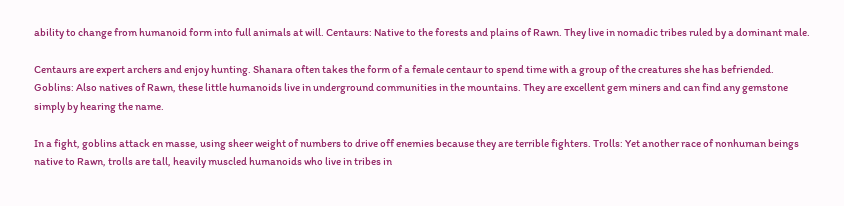ability to change from humanoid form into full animals at will. Centaurs: Native to the forests and plains of Rawn. They live in nomadic tribes ruled by a dominant male.

Centaurs are expert archers and enjoy hunting. Shanara often takes the form of a female centaur to spend time with a group of the creatures she has befriended. Goblins: Also natives of Rawn, these little humanoids live in underground communities in the mountains. They are excellent gem miners and can find any gemstone simply by hearing the name.

In a fight, goblins attack en masse, using sheer weight of numbers to drive off enemies because they are terrible fighters. Trolls: Yet another race of nonhuman beings native to Rawn, trolls are tall, heavily muscled humanoids who live in tribes in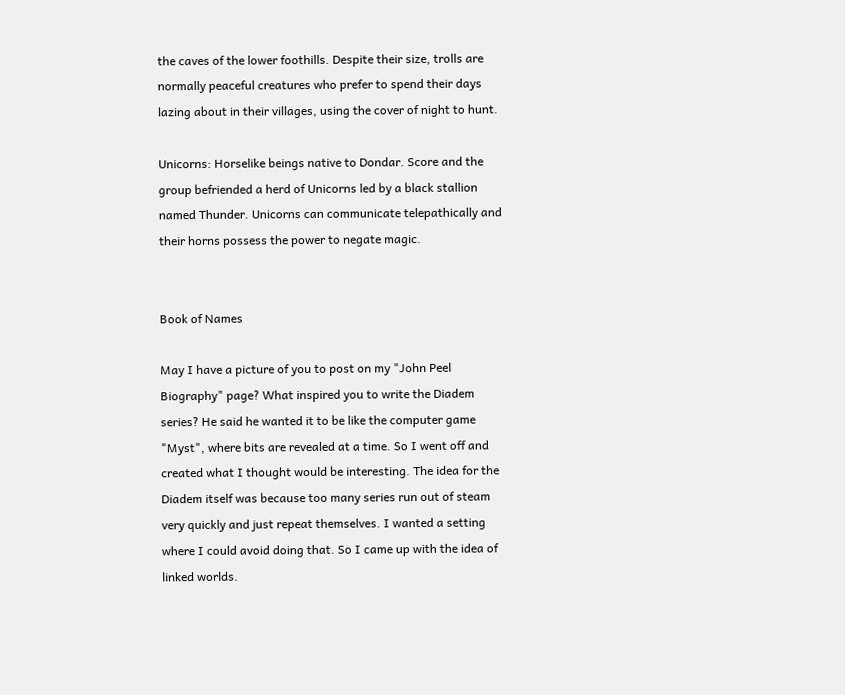the caves of the lower foothills. Despite their size, trolls are normally peaceful creatures who prefer to spend their days lazing about in their villages, using the cover of night to hunt.

Unicorns: Horselike beings native to Dondar. Score and the group befriended a herd of Unicorns led by a black stallion named Thunder. Unicorns can communicate telepathically and their horns possess the power to negate magic.


Book of Names

May I have a picture of you to post on my "John Peel Biography" page? What inspired you to write the Diadem series? He said he wanted it to be like the computer game "Myst", where bits are revealed at a time. So I went off and created what I thought would be interesting. The idea for the Diadem itself was because too many series run out of steam very quickly and just repeat themselves. I wanted a setting where I could avoid doing that. So I came up with the idea of linked worlds.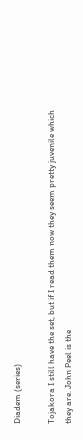Diadem (series)

Tojakora I still have the set, but if I read them now they seem pretty juvenile which they are. John Peel is the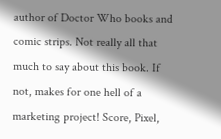author of Doctor Who books and comic strips. Not really all that much to say about this book. If not, makes for one hell of a marketing project! Score, Pixel,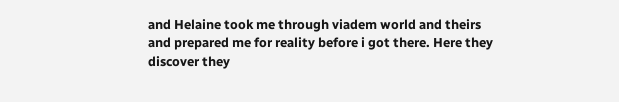and Helaine took me through viadem world and theirs and prepared me for reality before i got there. Here they discover they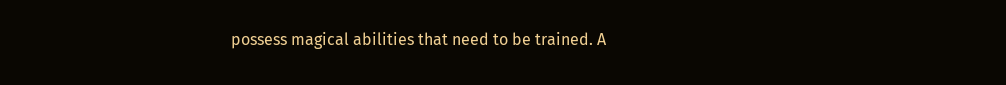possess magical abilities that need to be trained. A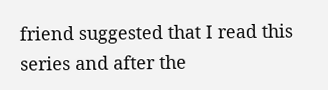friend suggested that I read this series and after the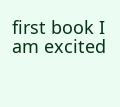first book I am excited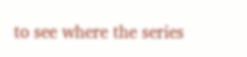to see where the series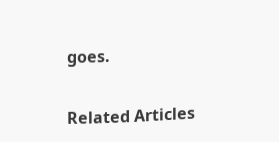goes.

Related Articles